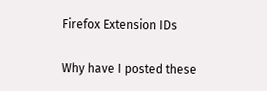Firefox Extension IDs

Why have I posted these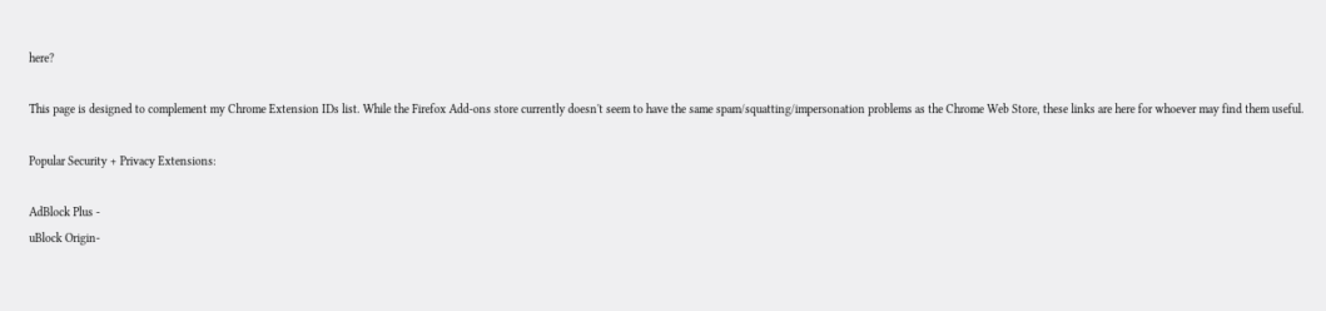here?

This page is designed to complement my Chrome Extension IDs list. While the Firefox Add-ons store currently doesn't seem to have the same spam/squatting/impersonation problems as the Chrome Web Store, these links are here for whoever may find them useful.

Popular Security + Privacy Extensions:

AdBlock Plus -
uBlock Origin-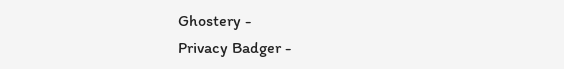Ghostery -
Privacy Badger -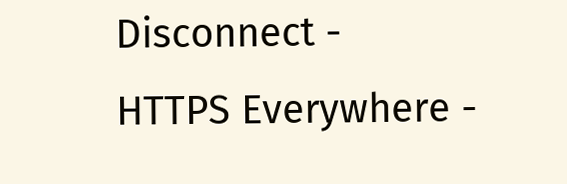Disconnect -
HTTPS Everywhere -